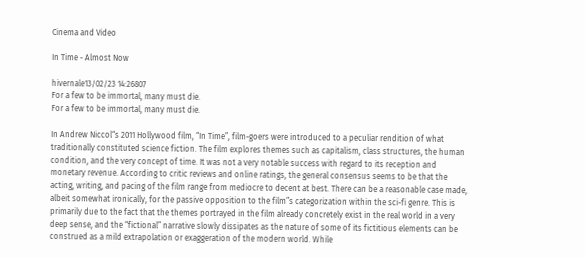Cinema and Video

In Time - Almost Now

hivernale13/02/23 14:26807
For a few to be immortal, many must die.
For a few to be immortal, many must die.

In Andrew Niccol“s 2011 Hollywood film, “In Time”, film-goers were introduced to a peculiar rendition of what traditionally constituted science fiction. The film explores themes such as capitalism, class structures, the human condition, and the very concept of time. It was not a very notable success with regard to its reception and monetary revenue. According to critic reviews and online ratings, the general consensus seems to be that the acting, writing, and pacing of the film range from mediocre to decent at best. There can be a reasonable case made, albeit somewhat ironically, for the passive opposition to the film”s categorization within the sci-fi genre. This is primarily due to the fact that the themes portrayed in the film already concretely exist in the real world in a very deep sense, and the “fictional” narrative slowly dissipates as the nature of some of its fictitious elements can be construed as a mild extrapolation or exaggeration of the modern world. While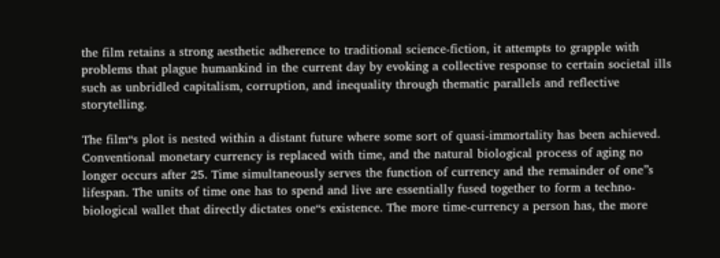the film retains a strong aesthetic adherence to traditional science-fiction, it attempts to grapple with problems that plague humankind in the current day by evoking a collective response to certain societal ills such as unbridled capitalism, corruption, and inequality through thematic parallels and reflective storytelling.

The film“s plot is nested within a distant future where some sort of quasi-immortality has been achieved. Conventional monetary currency is replaced with time, and the natural biological process of aging no longer occurs after 25. Time simultaneously serves the function of currency and the remainder of one”s lifespan. The units of time one has to spend and live are essentially fused together to form a techno-biological wallet that directly dictates one“s existence. The more time-currency a person has, the more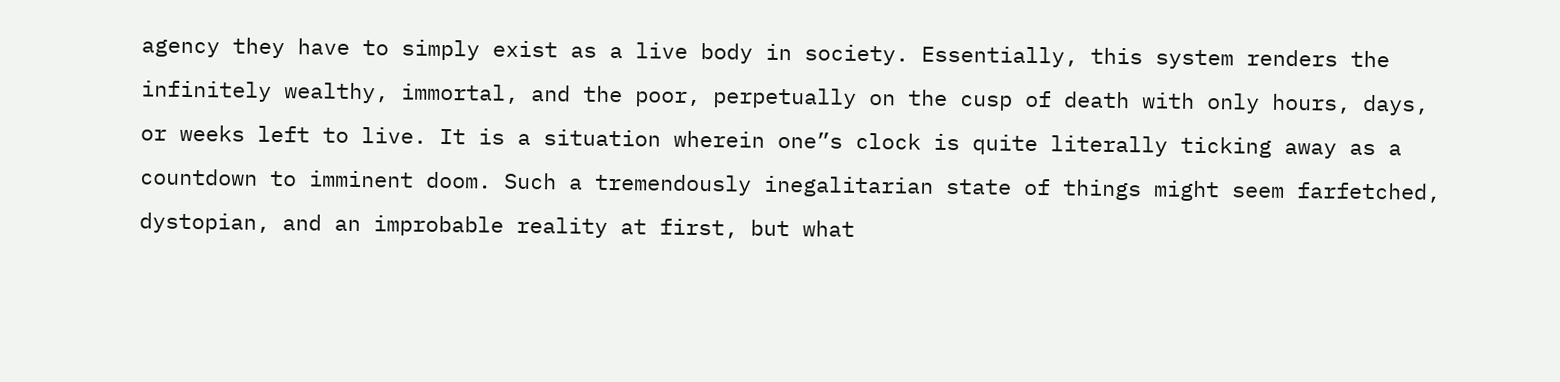agency they have to simply exist as a live body in society. Essentially, this system renders the infinitely wealthy, immortal, and the poor, perpetually on the cusp of death with only hours, days, or weeks left to live. It is a situation wherein one”s clock is quite literally ticking away as a countdown to imminent doom. Such a tremendously inegalitarian state of things might seem farfetched, dystopian, and an improbable reality at first, but what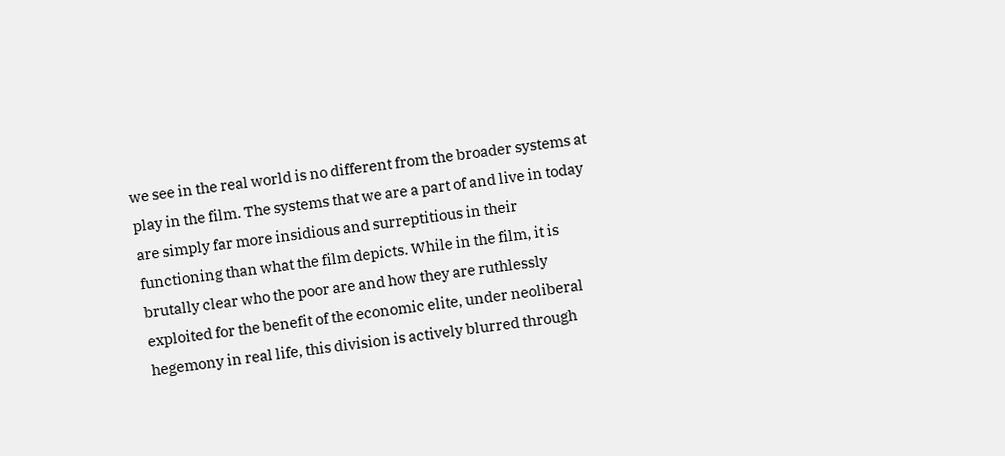we see in the real world is no different from the broader systems at play in the film. The systems that we are a part of and live in today are simply far more insidious and surreptitious in their functioning than what the film depicts. While in the film, it is brutally clear who the poor are and how they are ruthlessly exploited for the benefit of the economic elite, under neoliberal hegemony in real life, this division is actively blurred through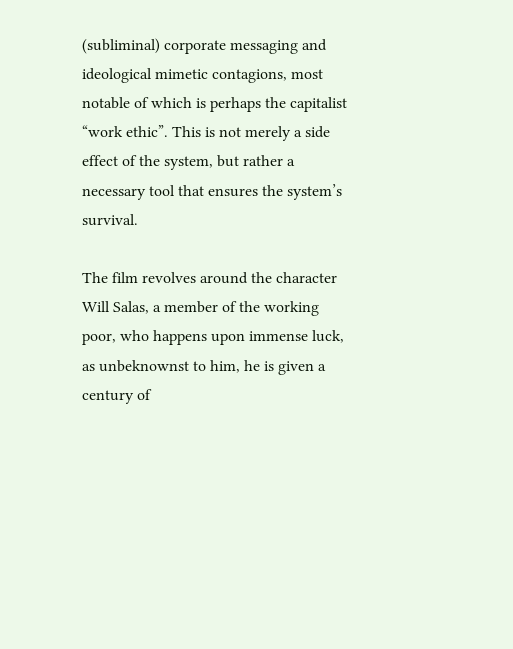(subliminal) corporate messaging and ideological mimetic contagions, most notable of which is perhaps the capitalist “work ethic”. This is not merely a side effect of the system, but rather a necessary tool that ensures the system’s survival.

The film revolves around the character Will Salas, a member of the working poor, who happens upon immense luck, as unbeknownst to him, he is given a century of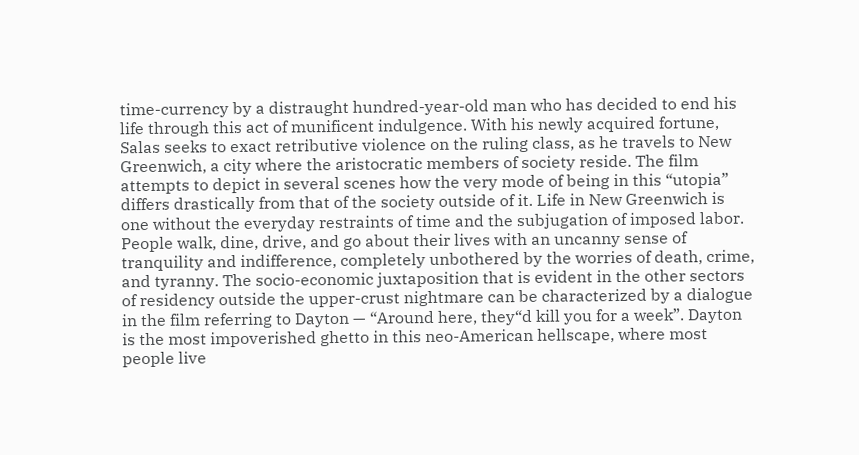time-currency by a distraught hundred-year-old man who has decided to end his life through this act of munificent indulgence. With his newly acquired fortune, Salas seeks to exact retributive violence on the ruling class, as he travels to New Greenwich, a city where the aristocratic members of society reside. The film attempts to depict in several scenes how the very mode of being in this “utopia” differs drastically from that of the society outside of it. Life in New Greenwich is one without the everyday restraints of time and the subjugation of imposed labor. People walk, dine, drive, and go about their lives with an uncanny sense of tranquility and indifference, completely unbothered by the worries of death, crime, and tyranny. The socio-economic juxtaposition that is evident in the other sectors of residency outside the upper-crust nightmare can be characterized by a dialogue in the film referring to Dayton — “Around here, they“d kill you for a week”. Dayton is the most impoverished ghetto in this neo-American hellscape, where most people live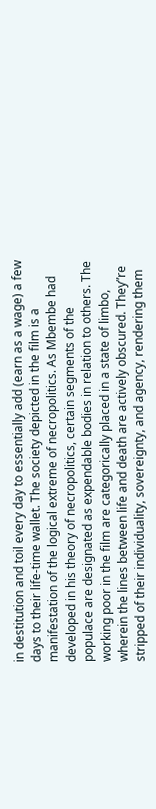in destitution and toil every day to essentially add (earn as a wage) a few days to their life-time wallet. The society depicted in the film is a manifestation of the logical extreme of necropolitics. As Mbembe had developed in his theory of necropolitics, certain segments of the populace are designated as expendable bodies in relation to others. The working poor in the film are categorically placed in a state of limbo, wherein the lines between life and death are actively obscured. They”re stripped of their individuality, sovereignty, and agency, rendering them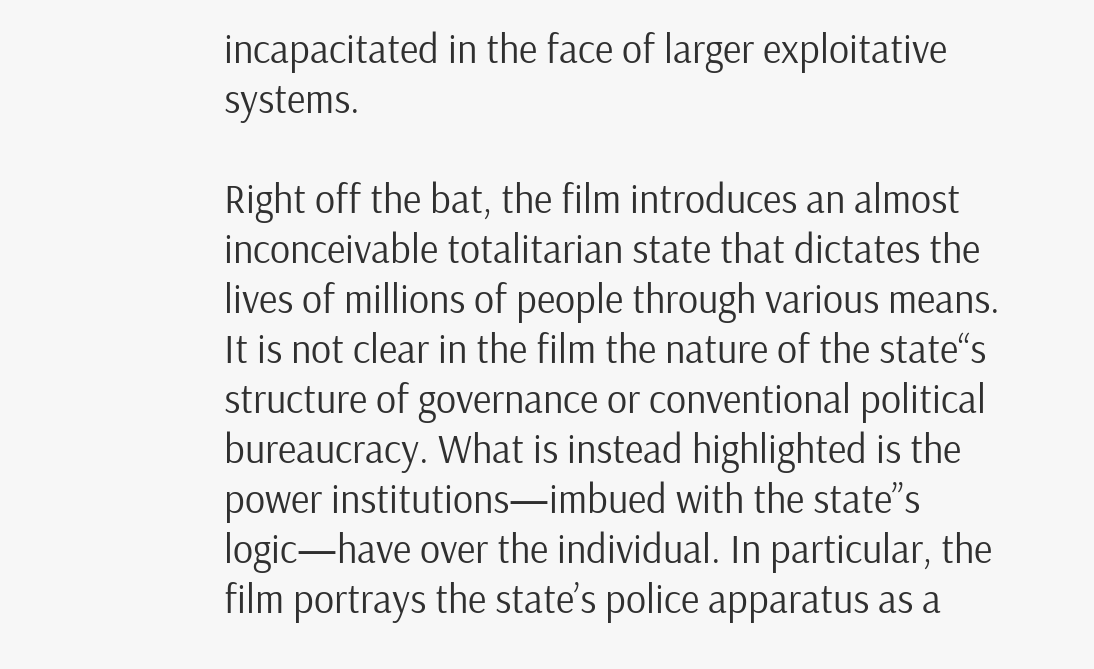incapacitated in the face of larger exploitative systems.

Right off the bat, the film introduces an almost inconceivable totalitarian state that dictates the lives of millions of people through various means. It is not clear in the film the nature of the state“s structure of governance or conventional political bureaucracy. What is instead highlighted is the power institutions—imbued with the state”s logic—have over the individual. In particular, the film portrays the state’s police apparatus as a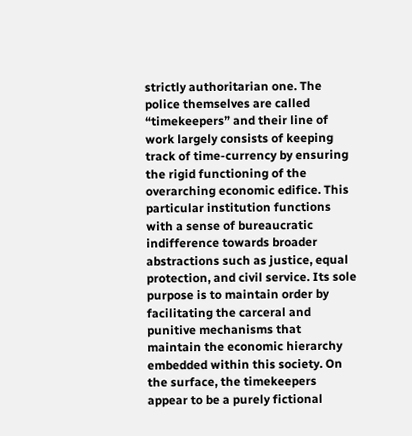strictly authoritarian one. The police themselves are called “timekeepers” and their line of work largely consists of keeping track of time-currency by ensuring the rigid functioning of the overarching economic edifice. This particular institution functions with a sense of bureaucratic indifference towards broader abstractions such as justice, equal protection, and civil service. Its sole purpose is to maintain order by facilitating the carceral and punitive mechanisms that maintain the economic hierarchy embedded within this society. On the surface, the timekeepers appear to be a purely fictional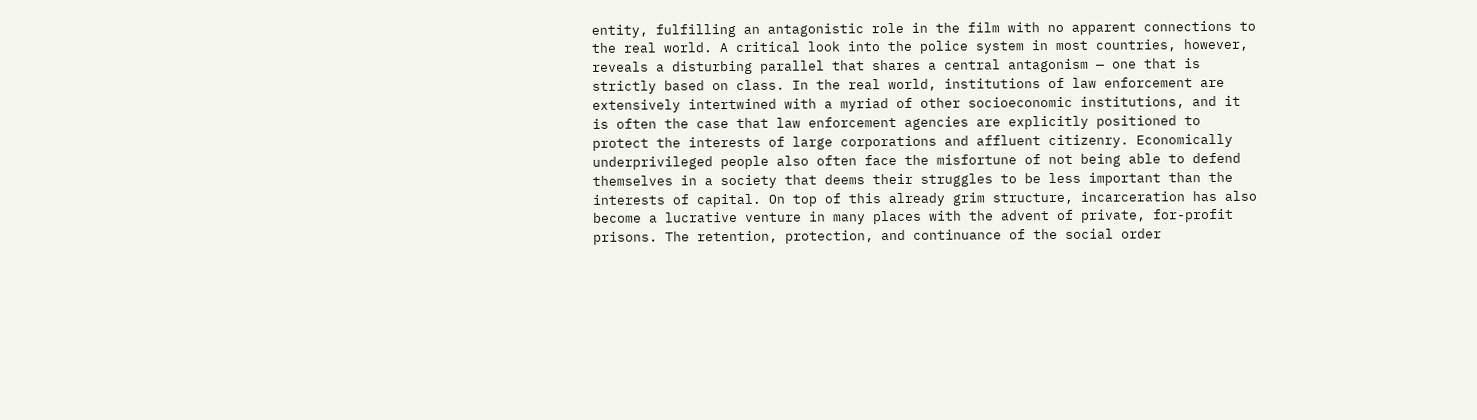entity, fulfilling an antagonistic role in the film with no apparent connections to the real world. A critical look into the police system in most countries, however, reveals a disturbing parallel that shares a central antagonism — one that is strictly based on class. In the real world, institutions of law enforcement are extensively intertwined with a myriad of other socioeconomic institutions, and it is often the case that law enforcement agencies are explicitly positioned to protect the interests of large corporations and affluent citizenry. Economically underprivileged people also often face the misfortune of not being able to defend themselves in a society that deems their struggles to be less important than the interests of capital. On top of this already grim structure, incarceration has also become a lucrative venture in many places with the advent of private, for-profit prisons. The retention, protection, and continuance of the social order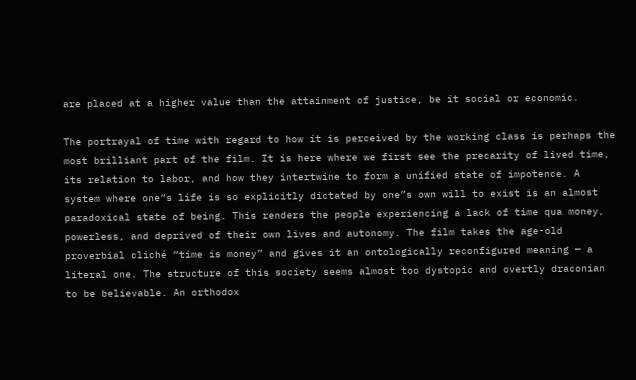are placed at a higher value than the attainment of justice, be it social or economic.

The portrayal of time with regard to how it is perceived by the working class is perhaps the most brilliant part of the film. It is here where we first see the precarity of lived time, its relation to labor, and how they intertwine to form a unified state of impotence. A system where one“s life is so explicitly dictated by one”s own will to exist is an almost paradoxical state of being. This renders the people experiencing a lack of time qua money, powerless, and deprived of their own lives and autonomy. The film takes the age-old proverbial cliché “time is money” and gives it an ontologically reconfigured meaning — a literal one. The structure of this society seems almost too dystopic and overtly draconian to be believable. An orthodox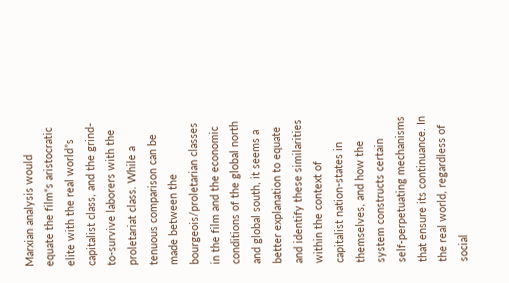Marxian analysis would equate the film“s aristocratic elite with the real world”s capitalist class, and the grind-to-survive laborers with the proletariat class. While a tenuous comparison can be made between the bourgeois/proletarian classes in the film and the economic conditions of the global north and global south, it seems a better explanation to equate and identify these similarities within the context of capitalist nation-states in themselves, and how the system constructs certain self-perpetuating mechanisms that ensure its continuance. In the real world, regardless of social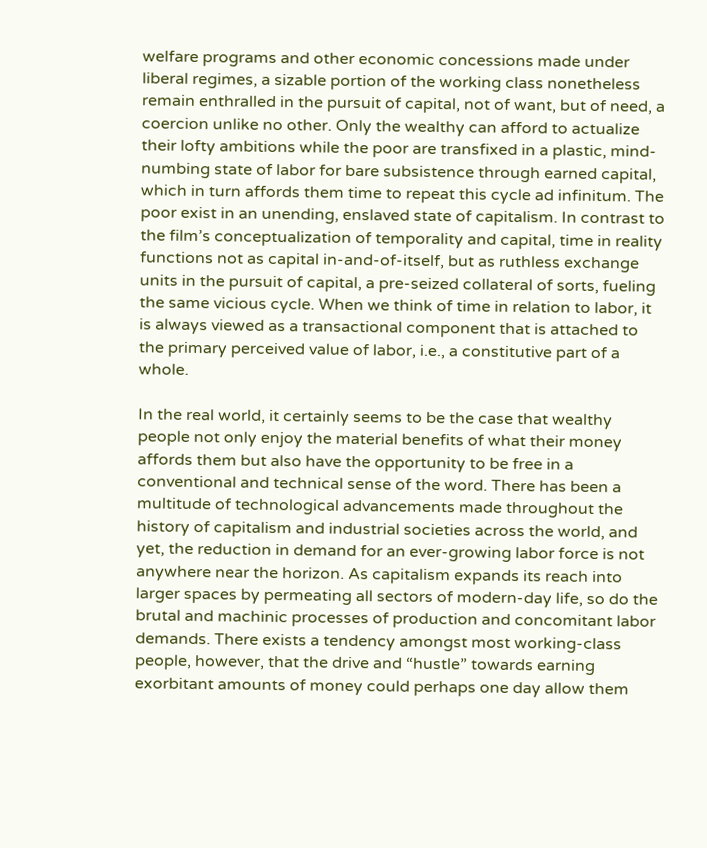welfare programs and other economic concessions made under liberal regimes, a sizable portion of the working class nonetheless remain enthralled in the pursuit of capital, not of want, but of need, a coercion unlike no other. Only the wealthy can afford to actualize their lofty ambitions while the poor are transfixed in a plastic, mind-numbing state of labor for bare subsistence through earned capital, which in turn affords them time to repeat this cycle ad infinitum. The poor exist in an unending, enslaved state of capitalism. In contrast to the film’s conceptualization of temporality and capital, time in reality functions not as capital in-and-of-itself, but as ruthless exchange units in the pursuit of capital, a pre-seized collateral of sorts, fueling the same vicious cycle. When we think of time in relation to labor, it is always viewed as a transactional component that is attached to the primary perceived value of labor, i.e., a constitutive part of a whole.

In the real world, it certainly seems to be the case that wealthy people not only enjoy the material benefits of what their money affords them but also have the opportunity to be free in a conventional and technical sense of the word. There has been a multitude of technological advancements made throughout the history of capitalism and industrial societies across the world, and yet, the reduction in demand for an ever-growing labor force is not anywhere near the horizon. As capitalism expands its reach into larger spaces by permeating all sectors of modern-day life, so do the brutal and machinic processes of production and concomitant labor demands. There exists a tendency amongst most working-class people, however, that the drive and “hustle” towards earning exorbitant amounts of money could perhaps one day allow them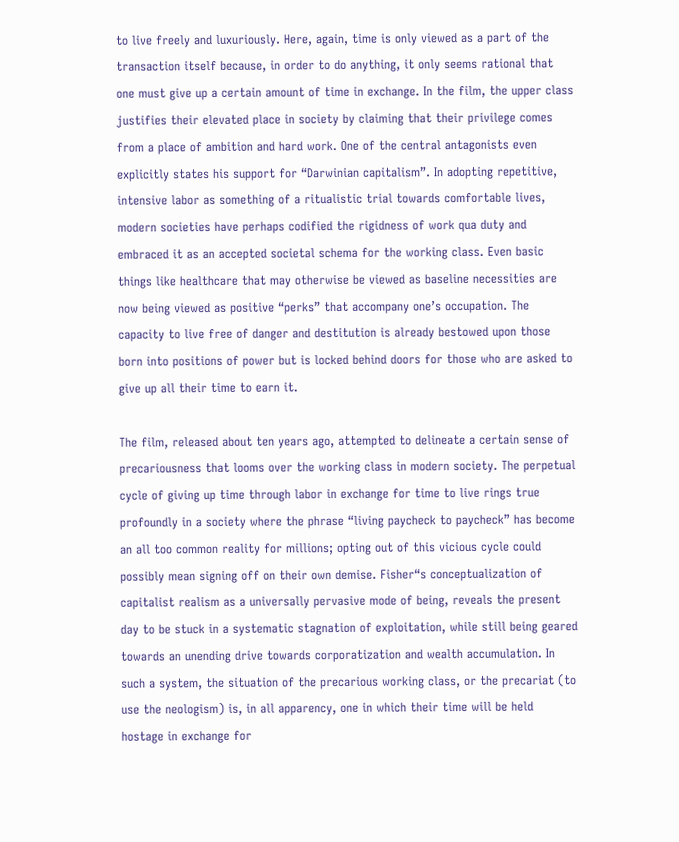to live freely and luxuriously. Here, again, time is only viewed as a part of the transaction itself because, in order to do anything, it only seems rational that one must give up a certain amount of time in exchange. In the film, the upper class justifies their elevated place in society by claiming that their privilege comes from a place of ambition and hard work. One of the central antagonists even explicitly states his support for “Darwinian capitalism”. In adopting repetitive, intensive labor as something of a ritualistic trial towards comfortable lives, modern societies have perhaps codified the rigidness of work qua duty and embraced it as an accepted societal schema for the working class. Even basic things like healthcare that may otherwise be viewed as baseline necessities are now being viewed as positive “perks” that accompany one’s occupation. The capacity to live free of danger and destitution is already bestowed upon those born into positions of power but is locked behind doors for those who are asked to give up all their time to earn it.

The film, released about ten years ago, attempted to delineate a certain sense of precariousness that looms over the working class in modern society. The perpetual cycle of giving up time through labor in exchange for time to live rings true profoundly in a society where the phrase “living paycheck to paycheck” has become an all too common reality for millions; opting out of this vicious cycle could possibly mean signing off on their own demise. Fisher“s conceptualization of capitalist realism as a universally pervasive mode of being, reveals the present day to be stuck in a systematic stagnation of exploitation, while still being geared towards an unending drive towards corporatization and wealth accumulation. In such a system, the situation of the precarious working class, or the precariat (to use the neologism) is, in all apparency, one in which their time will be held hostage in exchange for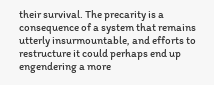their survival. The precarity is a consequence of a system that remains utterly insurmountable, and efforts to restructure it could perhaps end up engendering a more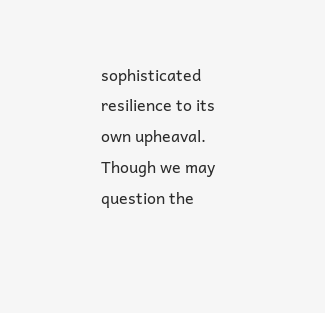sophisticated resilience to its own upheaval. Though we may question the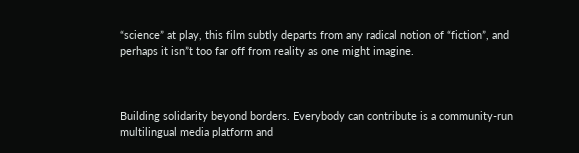“science” at play, this film subtly departs from any radical notion of “fiction”, and perhaps it isn”t too far off from reality as one might imagine.



Building solidarity beyond borders. Everybody can contribute is a community-run multilingual media platform and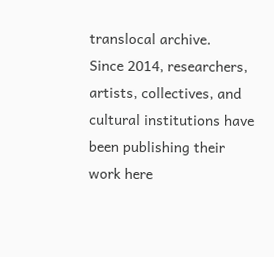translocal archive.
Since 2014, researchers, artists, collectives, and cultural institutions have been publishing their work here